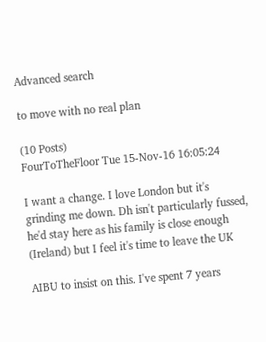Advanced search

to move with no real plan

(10 Posts)
FourToTheFloor Tue 15-Nov-16 16:05:24

I want a change. I love London but it's grinding me down. Dh isn't particularly fussed, he'd stay here as his family is close enough (Ireland) but I feel it's time to leave the UK

AIBU to insist on this. I've spent 7 years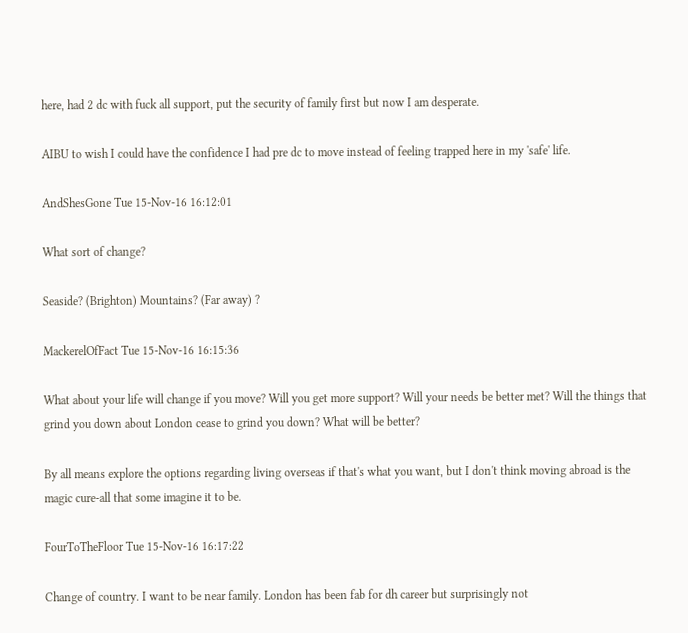here, had 2 dc with fuck all support, put the security of family first but now I am desperate.

AIBU to wish I could have the confidence I had pre dc to move instead of feeling trapped here in my 'safe' life.

AndShesGone Tue 15-Nov-16 16:12:01

What sort of change?

Seaside? (Brighton) Mountains? (Far away) ?

MackerelOfFact Tue 15-Nov-16 16:15:36

What about your life will change if you move? Will you get more support? Will your needs be better met? Will the things that grind you down about London cease to grind you down? What will be better?

By all means explore the options regarding living overseas if that's what you want, but I don't think moving abroad is the magic cure-all that some imagine it to be.

FourToTheFloor Tue 15-Nov-16 16:17:22

Change of country. I want to be near family. London has been fab for dh career but surprisingly not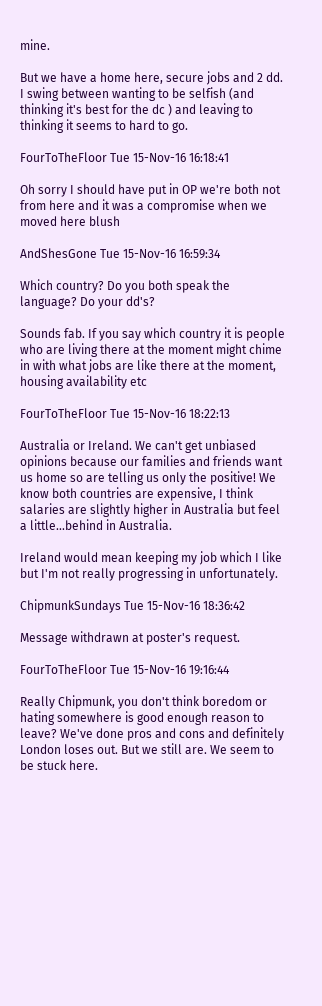mine.

But we have a home here, secure jobs and 2 dd. I swing between wanting to be selfish (and thinking it's best for the dc ) and leaving to thinking it seems to hard to go.

FourToTheFloor Tue 15-Nov-16 16:18:41

Oh sorry I should have put in OP we're both not from here and it was a compromise when we moved here blush

AndShesGone Tue 15-Nov-16 16:59:34

Which country? Do you both speak the language? Do your dd's?

Sounds fab. If you say which country it is people who are living there at the moment might chime in with what jobs are like there at the moment, housing availability etc

FourToTheFloor Tue 15-Nov-16 18:22:13

Australia or Ireland. We can't get unbiased opinions because our families and friends want us home so are telling us only the positive! We know both countries are expensive, I think salaries are slightly higher in Australia but feel a little...behind in Australia.

Ireland would mean keeping my job which I like but I'm not really progressing in unfortunately.

ChipmunkSundays Tue 15-Nov-16 18:36:42

Message withdrawn at poster's request.

FourToTheFloor Tue 15-Nov-16 19:16:44

Really Chipmunk, you don't think boredom or hating somewhere is good enough reason to leave? We've done pros and cons and definitely London loses out. But we still are. We seem to be stuck here.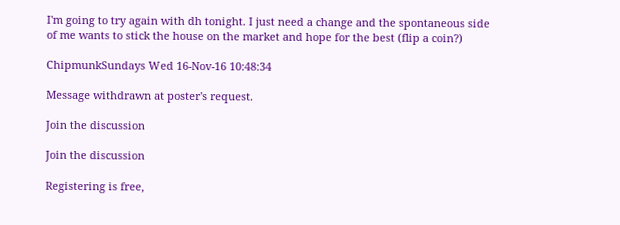I'm going to try again with dh tonight. I just need a change and the spontaneous side of me wants to stick the house on the market and hope for the best (flip a coin?)

ChipmunkSundays Wed 16-Nov-16 10:48:34

Message withdrawn at poster's request.

Join the discussion

Join the discussion

Registering is free,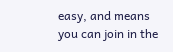easy, and means you can join in the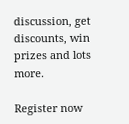discussion, get discounts, win prizes and lots more.

Register now